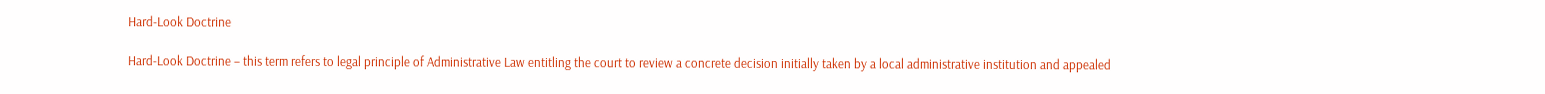Hard-Look Doctrine

Hard-Look Doctrine – this term refers to legal principle of Administrative Law entitling the court to review a concrete decision initially taken by a local administrative institution and appealed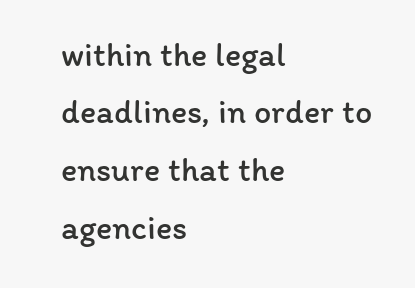within the legal deadlines, in order to ensure that the agencies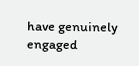have genuinely engaged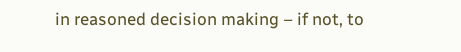in reasoned decision making – if not, to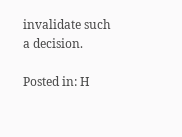invalidate such a decision.

Posted in: H